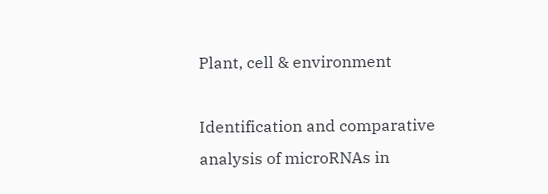Plant, cell & environment

Identification and comparative analysis of microRNAs in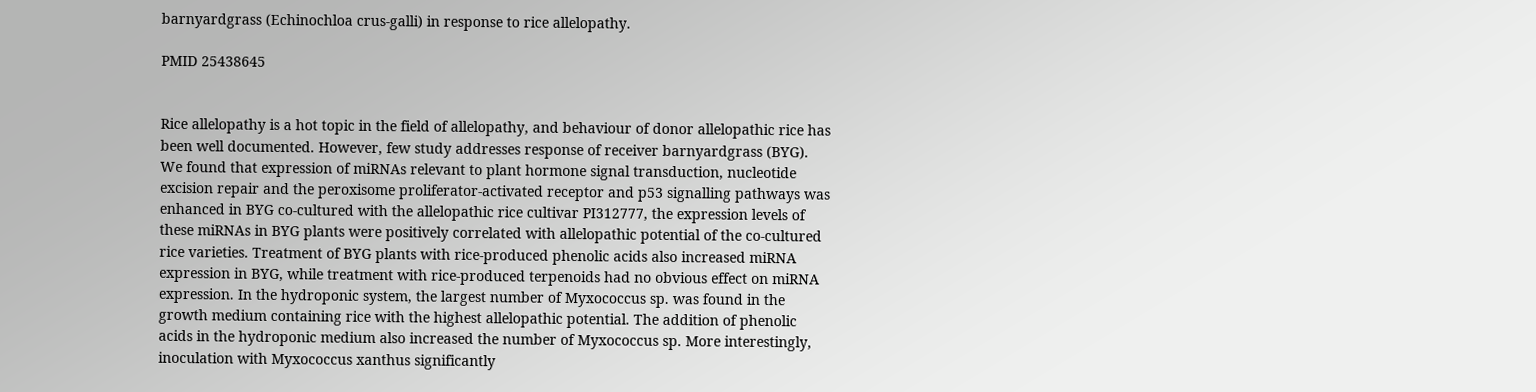barnyardgrass (Echinochloa crus-galli) in response to rice allelopathy.

PMID 25438645


Rice allelopathy is a hot topic in the field of allelopathy, and behaviour of donor allelopathic rice has been well documented. However, few study addresses response of receiver barnyardgrass (BYG). We found that expression of miRNAs relevant to plant hormone signal transduction, nucleotide excision repair and the peroxisome proliferator-activated receptor and p53 signalling pathways was enhanced in BYG co-cultured with the allelopathic rice cultivar PI312777, the expression levels of these miRNAs in BYG plants were positively correlated with allelopathic potential of the co-cultured rice varieties. Treatment of BYG plants with rice-produced phenolic acids also increased miRNA expression in BYG, while treatment with rice-produced terpenoids had no obvious effect on miRNA expression. In the hydroponic system, the largest number of Myxococcus sp. was found in the growth medium containing rice with the highest allelopathic potential. The addition of phenolic acids in the hydroponic medium also increased the number of Myxococcus sp. More interestingly, inoculation with Myxococcus xanthus significantly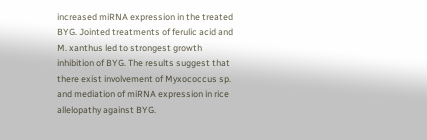increased miRNA expression in the treated BYG. Jointed treatments of ferulic acid and M. xanthus led to strongest growth inhibition of BYG. The results suggest that there exist involvement of Myxococcus sp. and mediation of miRNA expression in rice allelopathy against BYG.